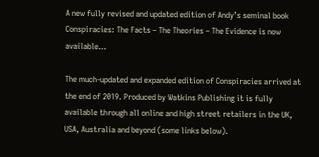A new fully revised and updated edition of Andy’s seminal book Conspiracies: The Facts – The Theories – The Evidence is now available…

The much-updated and expanded edition of Conspiracies arrived at the end of 2019. Produced by Watkins Publishing it is fully available through all online and high street retailers in the UK, USA, Australia and beyond (some links below).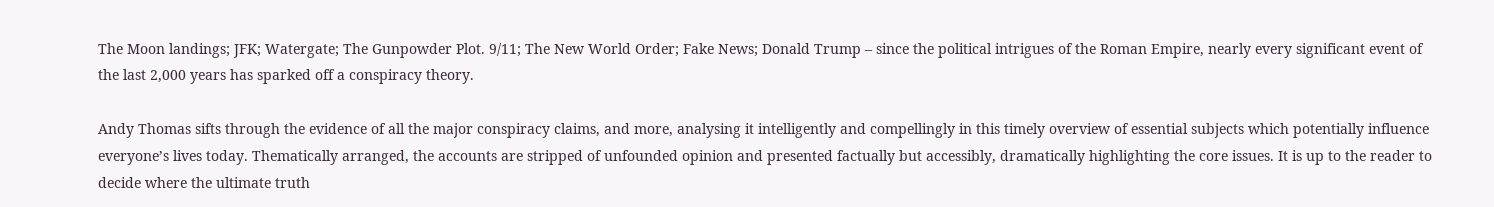The Moon landings; JFK; Watergate; The Gunpowder Plot. 9/11; The New World Order; Fake News; Donald Trump – since the political intrigues of the Roman Empire, nearly every significant event of the last 2,000 years has sparked off a conspiracy theory.

Andy Thomas sifts through the evidence of all the major conspiracy claims, and more, analysing it intelligently and compellingly in this timely overview of essential subjects which potentially influence everyone’s lives today. Thematically arranged, the accounts are stripped of unfounded opinion and presented factually but accessibly, dramatically highlighting the core issues. It is up to the reader to decide where the ultimate truth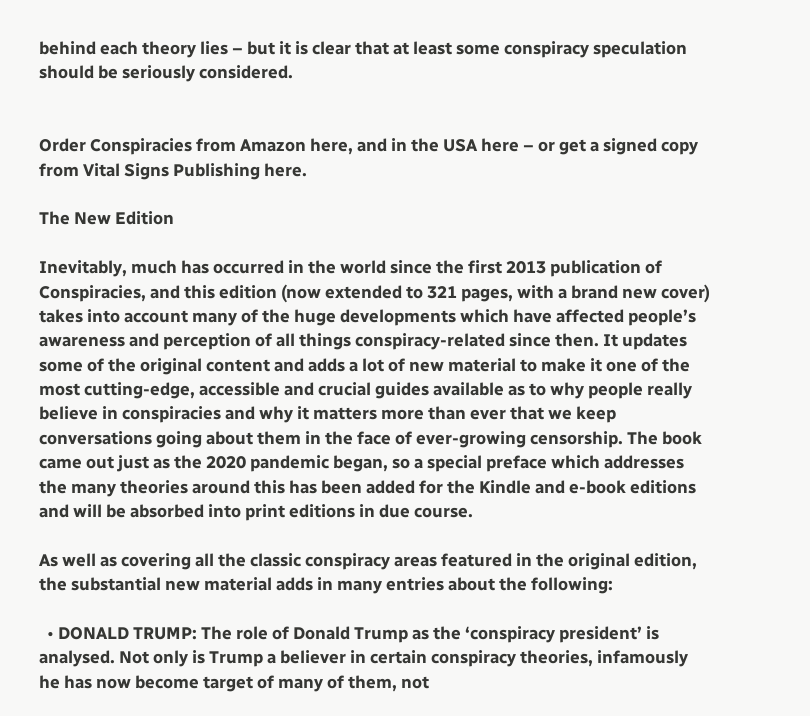behind each theory lies – but it is clear that at least some conspiracy speculation should be seriously considered.


Order Conspiracies from Amazon here, and in the USA here – or get a signed copy from Vital Signs Publishing here.

The New Edition

Inevitably, much has occurred in the world since the first 2013 publication of Conspiracies, and this edition (now extended to 321 pages, with a brand new cover) takes into account many of the huge developments which have affected people’s awareness and perception of all things conspiracy-related since then. It updates some of the original content and adds a lot of new material to make it one of the most cutting-edge, accessible and crucial guides available as to why people really believe in conspiracies and why it matters more than ever that we keep conversations going about them in the face of ever-growing censorship. The book came out just as the 2020 pandemic began, so a special preface which addresses the many theories around this has been added for the Kindle and e-book editions and will be absorbed into print editions in due course.

As well as covering all the classic conspiracy areas featured in the original edition, the substantial new material adds in many entries about the following:

  • DONALD TRUMP: The role of Donald Trump as the ‘conspiracy president’ is analysed. Not only is Trump a believer in certain conspiracy theories, infamously he has now become target of many of them, not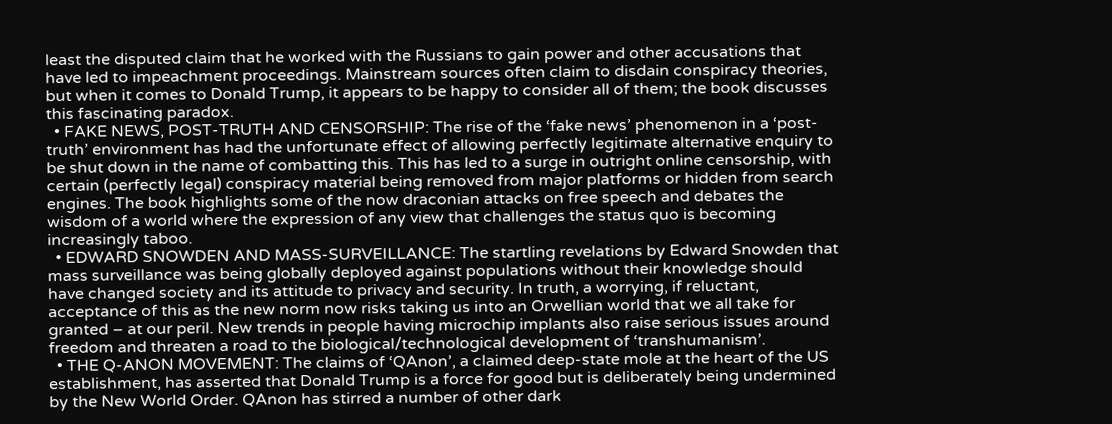least the disputed claim that he worked with the Russians to gain power and other accusations that have led to impeachment proceedings. Mainstream sources often claim to disdain conspiracy theories, but when it comes to Donald Trump, it appears to be happy to consider all of them; the book discusses this fascinating paradox.
  • FAKE NEWS, POST-TRUTH AND CENSORSHIP: The rise of the ‘fake news’ phenomenon in a ‘post-truth’ environment has had the unfortunate effect of allowing perfectly legitimate alternative enquiry to be shut down in the name of combatting this. This has led to a surge in outright online censorship, with certain (perfectly legal) conspiracy material being removed from major platforms or hidden from search engines. The book highlights some of the now draconian attacks on free speech and debates the wisdom of a world where the expression of any view that challenges the status quo is becoming increasingly taboo.
  • EDWARD SNOWDEN AND MASS-SURVEILLANCE: The startling revelations by Edward Snowden that mass surveillance was being globally deployed against populations without their knowledge should have changed society and its attitude to privacy and security. In truth, a worrying, if reluctant, acceptance of this as the new norm now risks taking us into an Orwellian world that we all take for granted – at our peril. New trends in people having microchip implants also raise serious issues around freedom and threaten a road to the biological/technological development of ‘transhumanism’.
  • THE Q-ANON MOVEMENT: The claims of ‘QAnon’, a claimed deep-state mole at the heart of the US establishment, has asserted that Donald Trump is a force for good but is deliberately being undermined by the New World Order. QAnon has stirred a number of other dark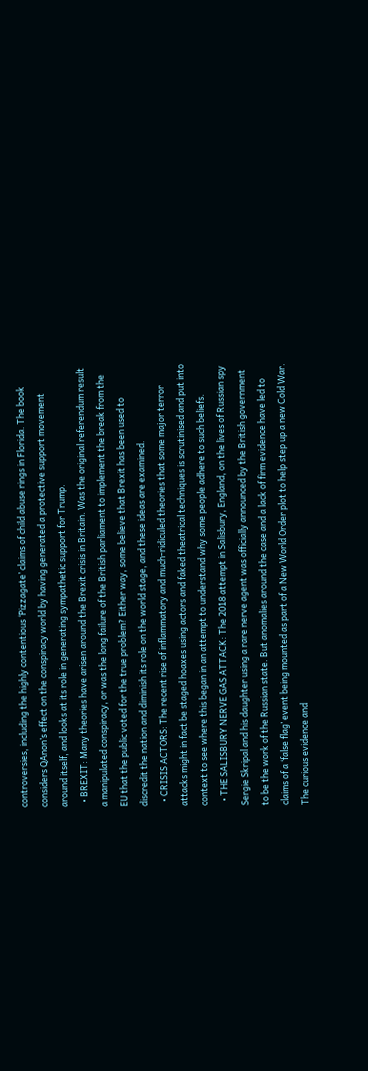controversies, including the highly contentious ‘Pizzagate’ claims of child abuse rings in Florida. The book considers QAnon’s effect on the conspiracy world by having generated a protective support movement around itself, and looks at its role in generating sympathetic support for Trump.
  • BREXIT: Many theories have arisen around the Brexit crisis in Britain. Was the original referendum result a manipulated conspiracy, or was the long failure of the British parliament to implement the break from the EU that the public voted for the true problem? Either way, some believe that Brexit has been used to discredit the nation and diminish its role on the world stage, and these ideas are examined.
  • CRISIS ACTORS: The recent rise of inflammatory and much-ridiculed theories that some major terror attacks might in fact be staged hoaxes using actors and faked theatrical techniques is scrutinised and put into context to see where this began in an attempt to understand why some people adhere to such beliefs.
  • THE SALISBURY NERVE GAS ATTACK: The 2018 attempt in Salisbury, England, on the lives of Russian spy Sergie Skripal and his daughter using a rare nerve agent was officially announced by the British government to be the work of the Russian state. But anomalies around the case and a lack of firm evidence have led to claims of a ‘false flag’ event being mounted as part of a New World Order plot to help step up a new Cold War. The curious evidence and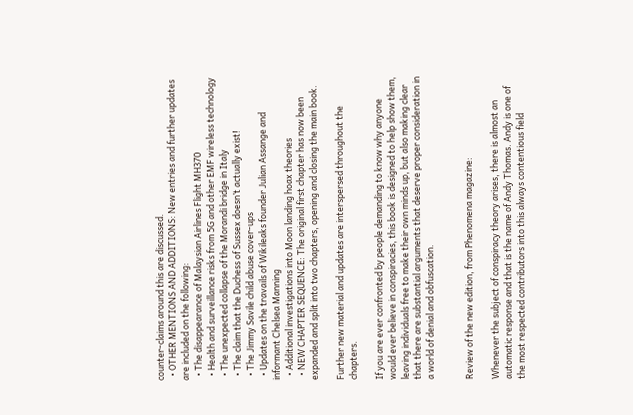counter-claims around this are discussed.
  • OTHER MENTIONS AND ADDITIONS: New entries and further updates are included on the following:
  • The disappearance of Malaysian Airlines Flight MH370
  • Health and surveillance risks from 5G and other EMF wireless technology
  • The unexpected collapse of the Morandi bridge in Italy
  • The claim that the Duchess of Sussex doesn’t actually exist!
  • The Jimmy Savile child abuse cover-ups
  • Updates on the travails of Wikileaks founder Julian Assange and informant Chelsea Manning
  • Additional investigations into Moon landing hoax theories
  • NEW CHAPTER SEQUENCE: The original first chapter has now been expanded and split into two chapters, opening and closing the main book.

Further new material and updates are interspersed throughout the chapters.

If you are ever confronted by people demanding to know why anyone would ever believe in conspiracies, this book is designed to help show them, leaving individuals free to make their own minds up, but also making clear that there are substantial arguments that deserve proper consideration in a world of denial and obfuscation.


Review of the new edition, from Phenomena magazine:

Whenever the subject of conspiracy theory arises, there is almost an automatic response and that is the name of Andy Thomas. Andy is one of the most respected contributors into this always contentious field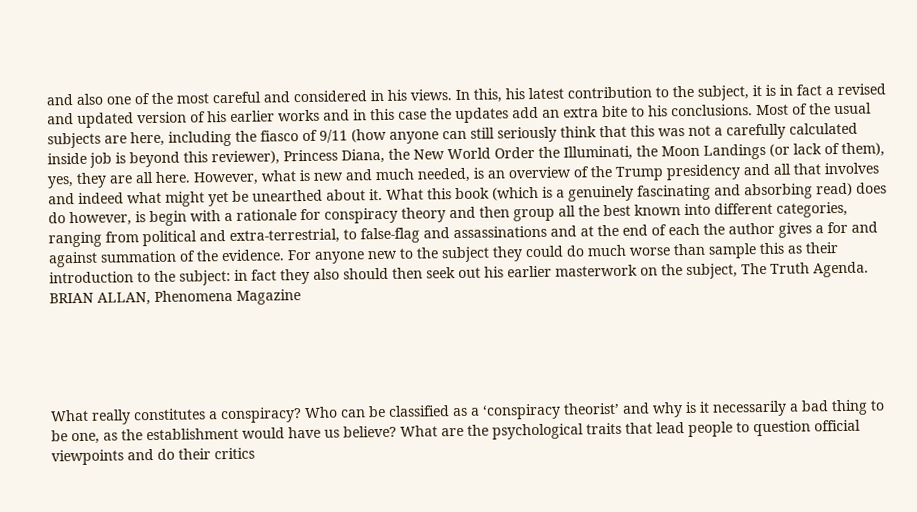and also one of the most careful and considered in his views. In this, his latest contribution to the subject, it is in fact a revised and updated version of his earlier works and in this case the updates add an extra bite to his conclusions. Most of the usual subjects are here, including the fiasco of 9/11 (how anyone can still seriously think that this was not a carefully calculated inside job is beyond this reviewer), Princess Diana, the New World Order the Illuminati, the Moon Landings (or lack of them), yes, they are all here. However, what is new and much needed, is an overview of the Trump presidency and all that involves and indeed what might yet be unearthed about it. What this book (which is a genuinely fascinating and absorbing read) does do however, is begin with a rationale for conspiracy theory and then group all the best known into different categories, ranging from political and extra-terrestrial, to false-flag and assassinations and at the end of each the author gives a for and against summation of the evidence. For anyone new to the subject they could do much worse than sample this as their introduction to the subject: in fact they also should then seek out his earlier masterwork on the subject, The Truth Agenda.  BRIAN ALLAN, Phenomena Magazine





What really constitutes a conspiracy? Who can be classified as a ‘conspiracy theorist’ and why is it necessarily a bad thing to be one, as the establishment would have us believe? What are the psychological traits that lead people to question official viewpoints and do their critics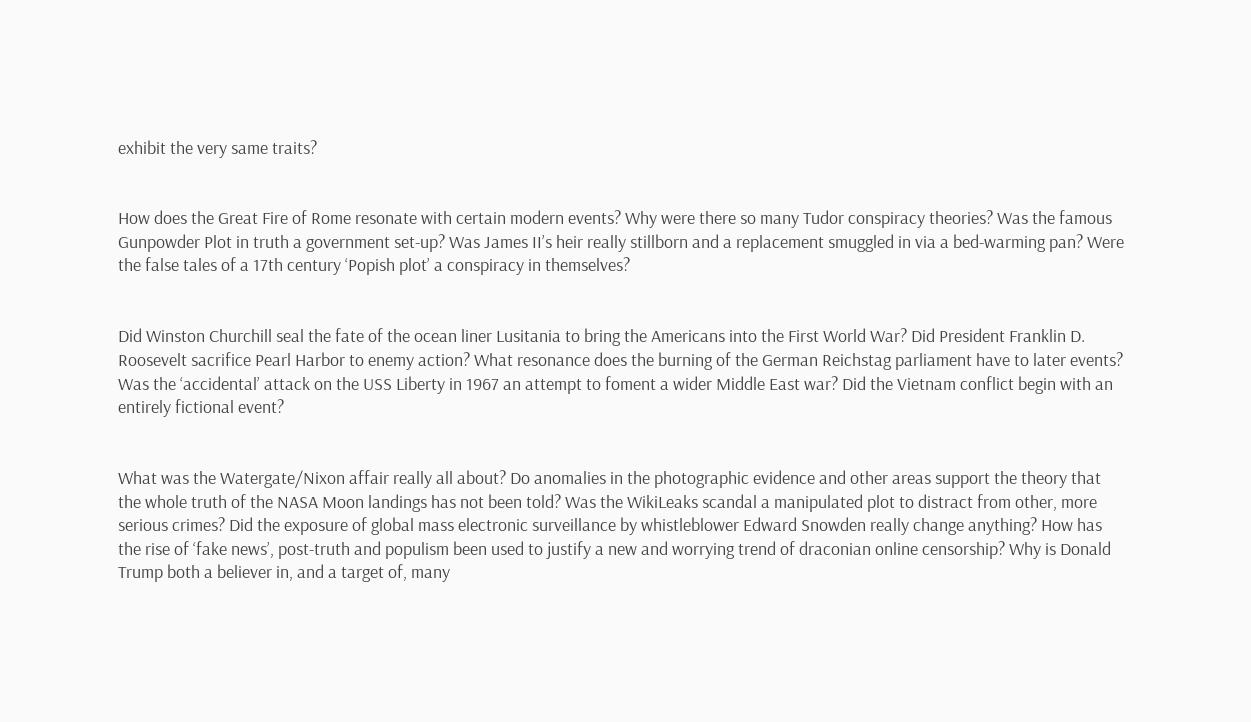exhibit the very same traits?


How does the Great Fire of Rome resonate with certain modern events? Why were there so many Tudor conspiracy theories? Was the famous Gunpowder Plot in truth a government set-up? Was James II’s heir really stillborn and a replacement smuggled in via a bed-warming pan? Were the false tales of a 17th century ‘Popish plot’ a conspiracy in themselves?


Did Winston Churchill seal the fate of the ocean liner Lusitania to bring the Americans into the First World War? Did President Franklin D. Roosevelt sacrifice Pearl Harbor to enemy action? What resonance does the burning of the German Reichstag parliament have to later events? Was the ‘accidental’ attack on the USS Liberty in 1967 an attempt to foment a wider Middle East war? Did the Vietnam conflict begin with an entirely fictional event?


What was the Watergate/Nixon affair really all about? Do anomalies in the photographic evidence and other areas support the theory that the whole truth of the NASA Moon landings has not been told? Was the WikiLeaks scandal a manipulated plot to distract from other, more serious crimes? Did the exposure of global mass electronic surveillance by whistleblower Edward Snowden really change anything? How has the rise of ‘fake news’, post-truth and populism been used to justify a new and worrying trend of draconian online censorship? Why is Donald Trump both a believer in, and a target of, many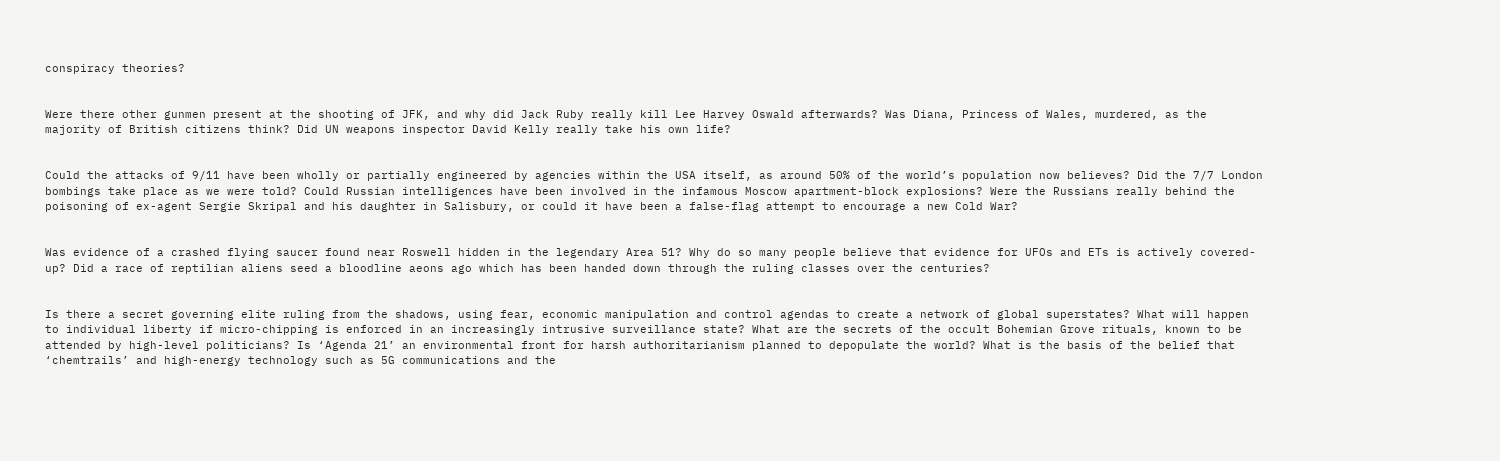conspiracy theories?


Were there other gunmen present at the shooting of JFK, and why did Jack Ruby really kill Lee Harvey Oswald afterwards? Was Diana, Princess of Wales, murdered, as the majority of British citizens think? Did UN weapons inspector David Kelly really take his own life?


Could the attacks of 9/11 have been wholly or partially engineered by agencies within the USA itself, as around 50% of the world’s population now believes? Did the 7/7 London bombings take place as we were told? Could Russian intelligences have been involved in the infamous Moscow apartment-block explosions? Were the Russians really behind the poisoning of ex-agent Sergie Skripal and his daughter in Salisbury, or could it have been a false-flag attempt to encourage a new Cold War?


Was evidence of a crashed flying saucer found near Roswell hidden in the legendary Area 51? Why do so many people believe that evidence for UFOs and ETs is actively covered-up? Did a race of reptilian aliens seed a bloodline aeons ago which has been handed down through the ruling classes over the centuries?


Is there a secret governing elite ruling from the shadows, using fear, economic manipulation and control agendas to create a network of global superstates? What will happen to individual liberty if micro-chipping is enforced in an increasingly intrusive surveillance state? What are the secrets of the occult Bohemian Grove rituals, known to be attended by high-level politicians? Is ‘Agenda 21’ an environmental front for harsh authoritarianism planned to depopulate the world? What is the basis of the belief that ‘chemtrails’ and high-energy technology such as 5G communications and the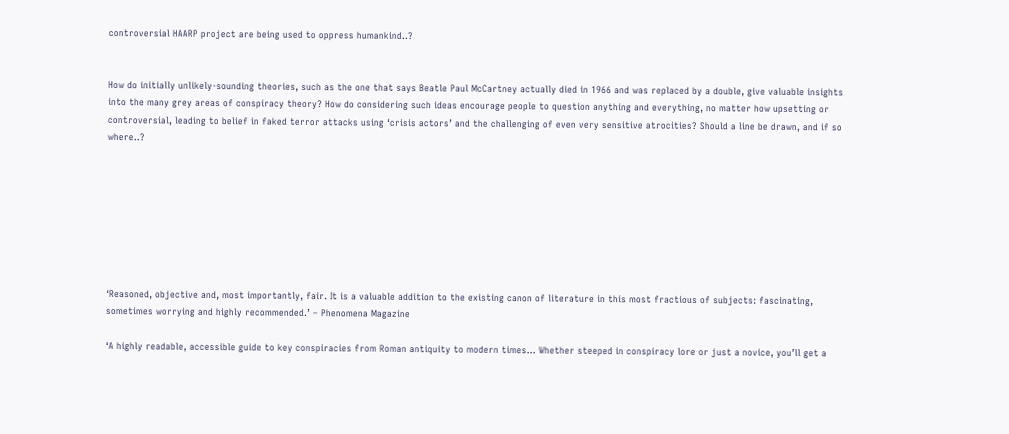controversial HAARP project are being used to oppress humankind..?


How do initially unlikely-sounding theories, such as the one that says Beatle Paul McCartney actually died in 1966 and was replaced by a double, give valuable insights into the many grey areas of conspiracy theory? How do considering such ideas encourage people to question anything and everything, no matter how upsetting or controversial, leading to belief in faked terror attacks using ‘crisis actors’ and the challenging of even very sensitive atrocities? Should a line be drawn, and if so where..?








‘Reasoned, objective and, most importantly, fair. It is a valuable addition to the existing canon of literature in this most fractious of subjects: fascinating, sometimes worrying and highly recommended.’ – Phenomena Magazine

‘A highly readable, accessible guide to key conspiracies from Roman antiquity to modern times… Whether steeped in conspiracy lore or just a novice, you’ll get a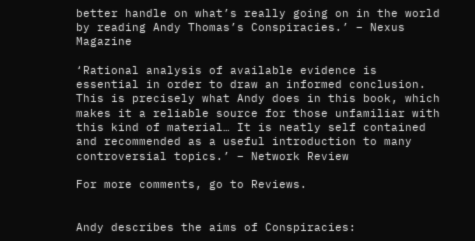better handle on what’s really going on in the world by reading Andy Thomas’s Conspiracies.’ – Nexus Magazine

‘Rational analysis of available evidence is essential in order to draw an informed conclusion. This is precisely what Andy does in this book, which makes it a reliable source for those unfamiliar with this kind of material… It is neatly self contained and recommended as a useful introduction to many controversial topics.’ – Network Review

For more comments, go to Reviews.


Andy describes the aims of Conspiracies: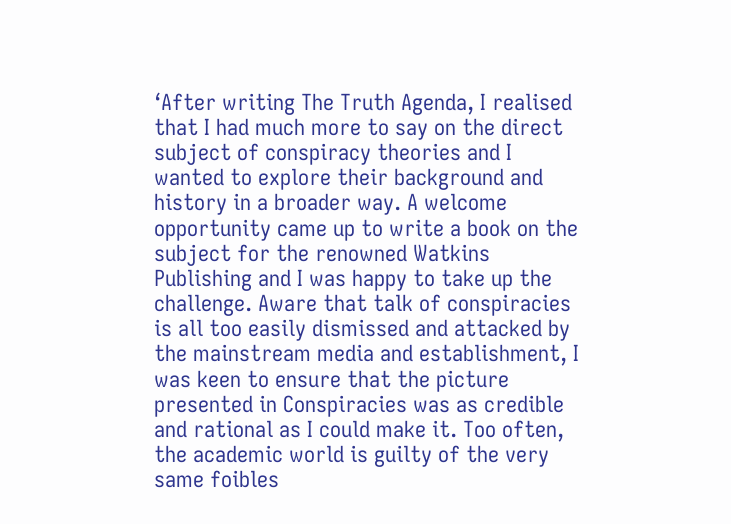‘After writing The Truth Agenda, I realised that I had much more to say on the direct subject of conspiracy theories and I wanted to explore their background and history in a broader way. A welcome opportunity came up to write a book on the subject for the renowned Watkins Publishing and I was happy to take up the challenge. Aware that talk of conspiracies is all too easily dismissed and attacked by the mainstream media and establishment, I was keen to ensure that the picture presented in Conspiracies was as credible and rational as I could make it. Too often, the academic world is guilty of the very same foibles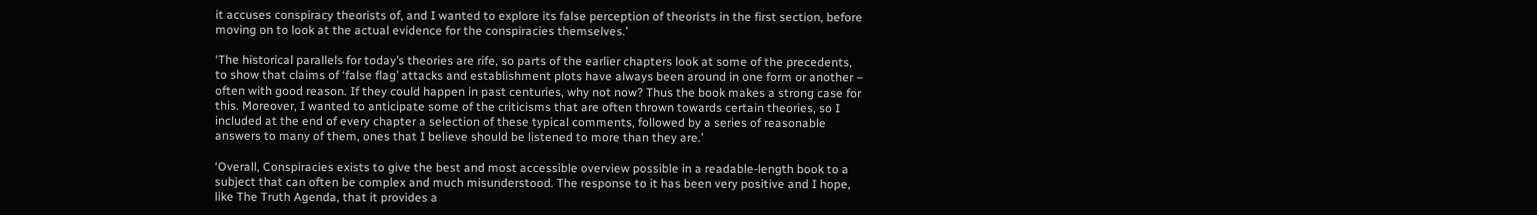it accuses conspiracy theorists of, and I wanted to explore its false perception of theorists in the first section, before moving on to look at the actual evidence for the conspiracies themselves.’

‘The historical parallels for today’s theories are rife, so parts of the earlier chapters look at some of the precedents, to show that claims of ‘false flag’ attacks and establishment plots have always been around in one form or another – often with good reason. If they could happen in past centuries, why not now? Thus the book makes a strong case for this. Moreover, I wanted to anticipate some of the criticisms that are often thrown towards certain theories, so I included at the end of every chapter a selection of these typical comments, followed by a series of reasonable answers to many of them, ones that I believe should be listened to more than they are.’

‘Overall, Conspiracies exists to give the best and most accessible overview possible in a readable-length book to a subject that can often be complex and much misunderstood. The response to it has been very positive and I hope, like The Truth Agenda, that it provides a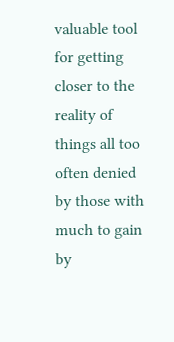valuable tool for getting closer to the reality of things all too often denied by those with much to gain by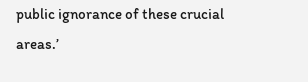public ignorance of these crucial areas.’